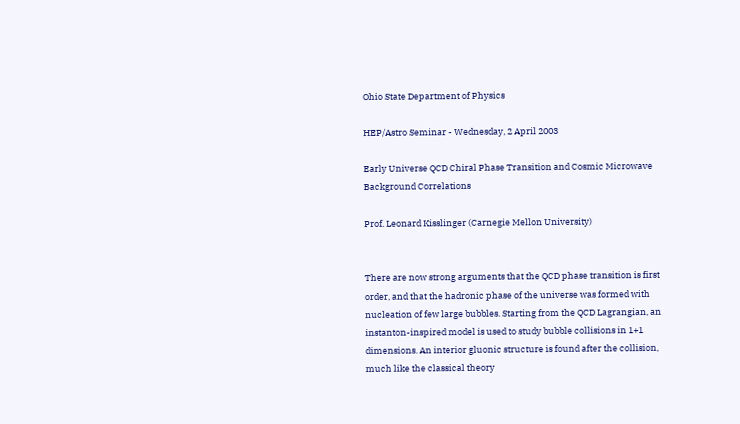Ohio State Department of Physics

HEP/Astro Seminar - Wednesday, 2 April 2003

Early Universe QCD Chiral Phase Transition and Cosmic Microwave Background Correlations

Prof. Leonard Kisslinger (Carnegie Mellon University)


There are now strong arguments that the QCD phase transition is first order, and that the hadronic phase of the universe was formed with nucleation of few large bubbles. Starting from the QCD Lagrangian, an instanton-inspired model is used to study bubble collisions in 1+1 dimensions. An interior gluonic structure is found after the collision, much like the classical theory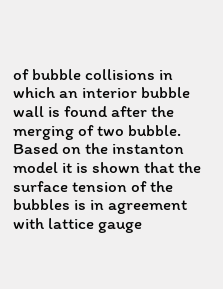of bubble collisions in which an interior bubble wall is found after the merging of two bubble. Based on the instanton model it is shown that the surface tension of the bubbles is in agreement with lattice gauge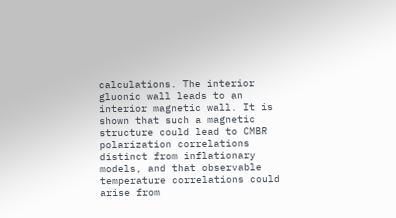calculations. The interior gluonic wall leads to an interior magnetic wall. It is shown that such a magnetic structure could lead to CMBR polarization correlations distinct from inflationary models, and that observable temperature correlations could arise from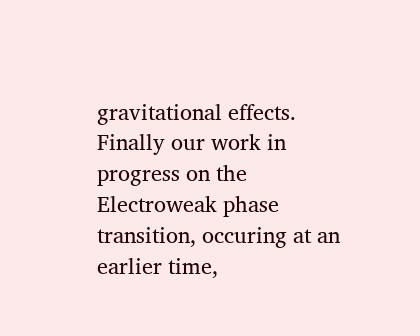gravitational effects. Finally our work in progress on the Electroweak phase transition, occuring at an earlier time,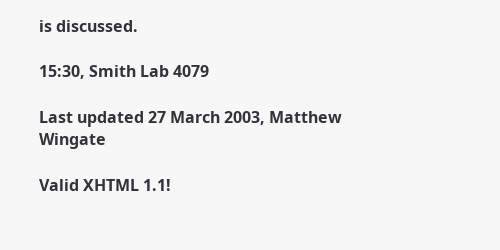is discussed.

15:30, Smith Lab 4079

Last updated 27 March 2003, Matthew Wingate

Valid XHTML 1.1!